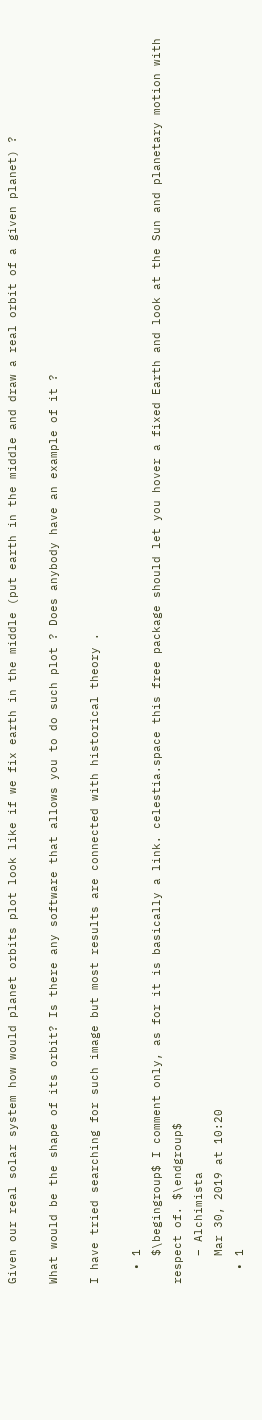Given our real solar system how would planet orbits plot look like if we fix earth in the middle (put earth in the middle and draw a real orbit of a given planet) ?

What would be the shape of its orbit? Is there any software that allows you to do such plot ? Does anybody have an example of it ?

I have tried searching for such image but most results are connected with historical theory .

  • 1
    $\begingroup$ I comment only, as for it is basically a link. celestia.space this free package should let you hover a fixed Earth and look at the Sun and planetary motion with respect of. $\endgroup$
    – Alchimista
    Mar 30, 2019 at 10:20
  • 1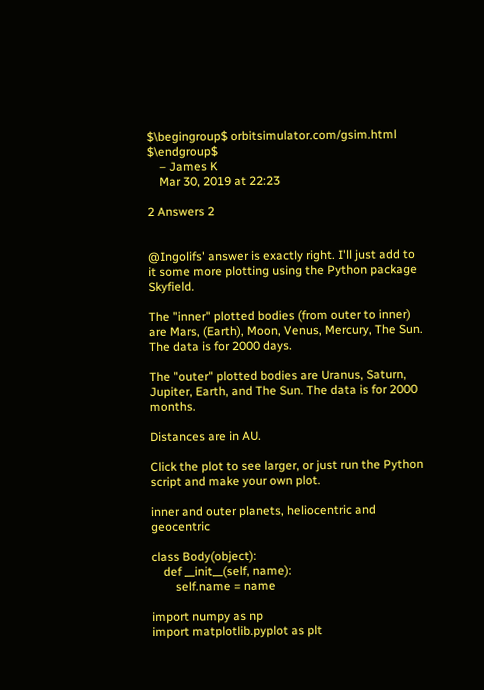$\begingroup$ orbitsimulator.com/gsim.html $\endgroup$
    – James K
    Mar 30, 2019 at 22:23

2 Answers 2


@Ingolifs' answer is exactly right. I'll just add to it some more plotting using the Python package Skyfield.

The "inner" plotted bodies (from outer to inner) are Mars, (Earth), Moon, Venus, Mercury, The Sun. The data is for 2000 days.

The "outer" plotted bodies are Uranus, Saturn, Jupiter, Earth, and The Sun. The data is for 2000 months.

Distances are in AU.

Click the plot to see larger, or just run the Python script and make your own plot.

inner and outer planets, heliocentric and geocentric

class Body(object):
    def __init__(self, name):
        self.name = name

import numpy as np
import matplotlib.pyplot as plt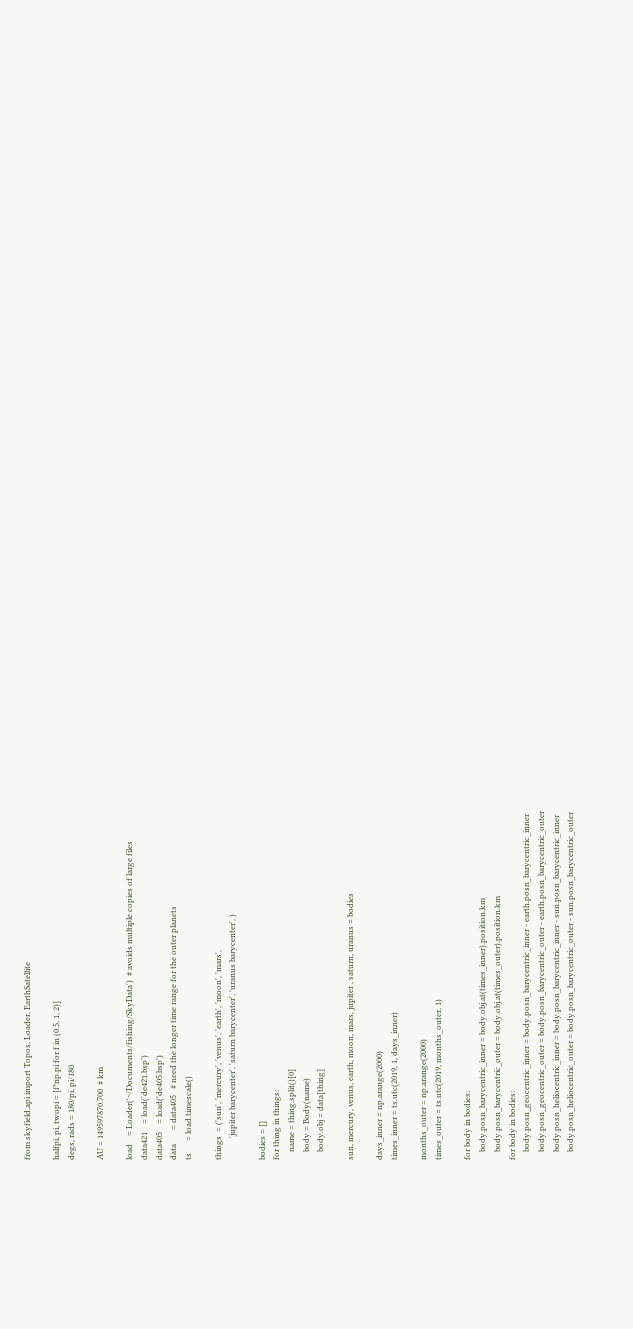from skyfield.api import Topos, Loader, EarthSatellite

halfpi, pi, twopi = [f*np.pi for f in (0.5, 1, 2)]
degs, rads = 180/pi, pi/180

AU = 149597870.700  # km

load    = Loader('~/Documents/fishing/SkyData')  # avoids multiple copies of large files
data421    = load('de421.bsp')
data405    = load('de405.bsp')
data       = data405   # need the longer time range for the outer planets
ts      = load.timescale()

things  = ('sun', 'mercury', 'venus', 'earth', 'moon', 'mars',
           'jupiter barycenter', 'saturn barycenter', 'uranus barycenter', )

bodies = []
for thing in things:
    name = thing.split()[0]
    body = Body(name)
    body.obj = data[thing]

sun, mercury, venus, earth, moon, mars, jupiter , saturn, uranus = bodies

days_inner = np.arange(2000)
times_inner = ts.utc(2019, 1, days_inner)

months_outer = np.arange(2000)
times_outer = ts.utc(2019, months_outer, 1)

for body in bodies:
    body.posn_barycentric_inner = body.obj.at(times_inner).position.km
    body.posn_barycentric_outer = body.obj.at(times_outer).position.km
for body in bodies:
    body.posn_geocentric_inner = body.posn_barycentric_inner - earth.posn_barycentric_inner
    body.posn_geocentric_outer = body.posn_barycentric_outer - earth.posn_barycentric_outer
    body.posn_heliocentric_inner = body.posn_barycentric_inner - sun.posn_barycentric_inner
    body.posn_heliocentric_outer = body.posn_barycentric_outer - sun.posn_barycentric_outer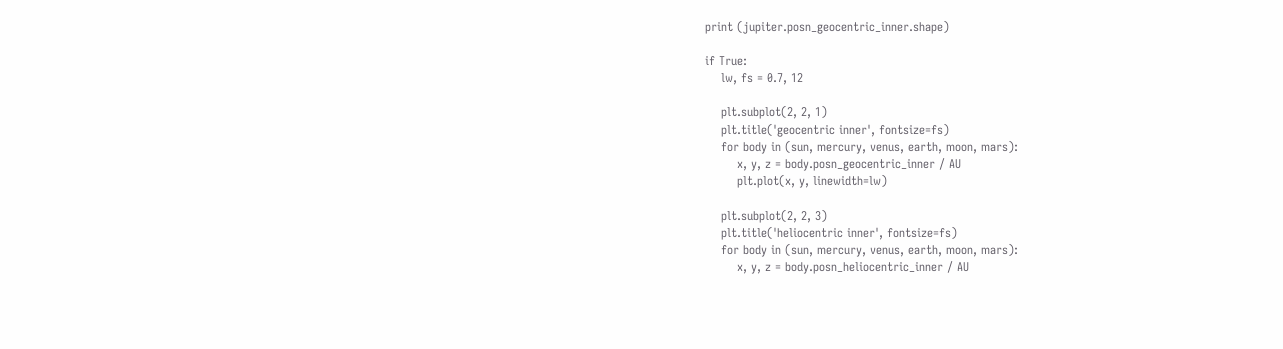print (jupiter.posn_geocentric_inner.shape)

if True:
    lw, fs = 0.7, 12

    plt.subplot(2, 2, 1)
    plt.title('geocentric inner', fontsize=fs)
    for body in (sun, mercury, venus, earth, moon, mars):
        x, y, z = body.posn_geocentric_inner / AU
        plt.plot(x, y, linewidth=lw)

    plt.subplot(2, 2, 3)
    plt.title('heliocentric inner', fontsize=fs)
    for body in (sun, mercury, venus, earth, moon, mars):
        x, y, z = body.posn_heliocentric_inner / AU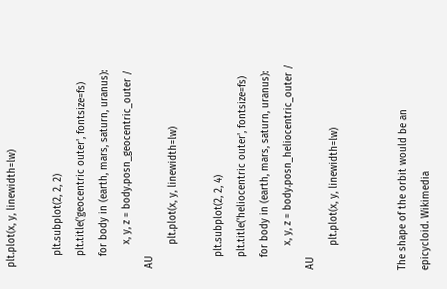plt.plot(x, y, linewidth=lw)

    plt.subplot(2, 2, 2)
    plt.title('geocentric outer', fontsize=fs)
    for body in (earth, mars, saturn, uranus):
        x, y, z = body.posn_geocentric_outer / AU
        plt.plot(x, y, linewidth=lw)

    plt.subplot(2, 2, 4)
    plt.title('heliocentric outer', fontsize=fs)
    for body in (earth, mars, saturn, uranus):
        x, y, z = body.posn_heliocentric_outer / AU
        plt.plot(x, y, linewidth=lw)


The shape of the orbit would be an epicycloid. Wikimedia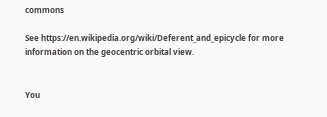commons

See https://en.wikipedia.org/wiki/Deferent_and_epicycle for more information on the geocentric orbital view.


You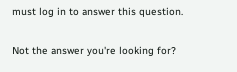must log in to answer this question.

Not the answer you're looking for?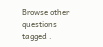Browse other questions tagged .